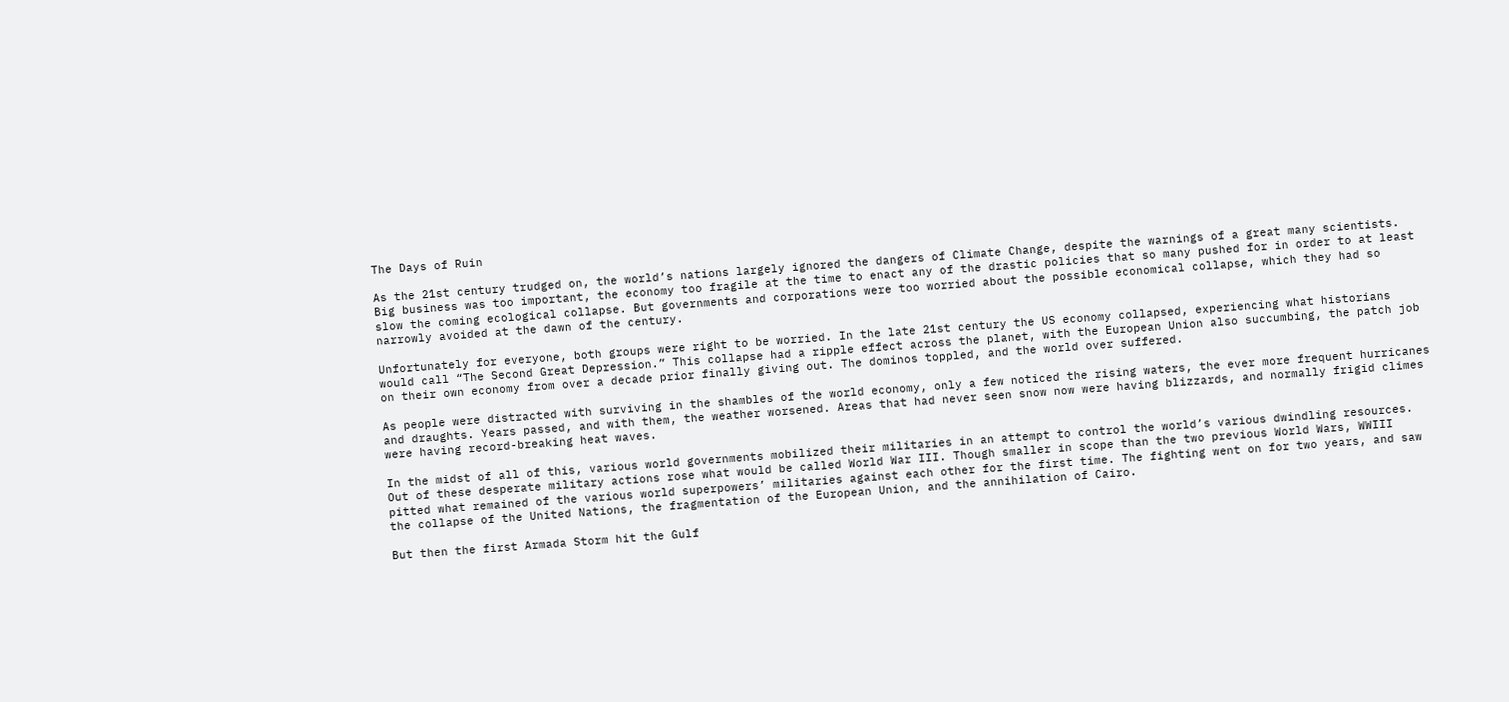The Days of Ruin

As the 21st century trudged on, the world’s nations largely ignored the dangers of Climate Change, despite the warnings of a great many scientists. Big business was too important, the economy too fragile at the time to enact any of the drastic policies that so many pushed for in order to at least slow the coming ecological collapse. But governments and corporations were too worried about the possible economical collapse, which they had so narrowly avoided at the dawn of the century.

Unfortunately for everyone, both groups were right to be worried. In the late 21st century the US economy collapsed, experiencing what historians would call “The Second Great Depression.” This collapse had a ripple effect across the planet, with the European Union also succumbing, the patch job on their own economy from over a decade prior finally giving out. The dominos toppled, and the world over suffered.

As people were distracted with surviving in the shambles of the world economy, only a few noticed the rising waters, the ever more frequent hurricanes and draughts. Years passed, and with them, the weather worsened. Areas that had never seen snow now were having blizzards, and normally frigid climes were having record-breaking heat waves.

In the midst of all of this, various world governments mobilized their militaries in an attempt to control the world’s various dwindling resources. Out of these desperate military actions rose what would be called World War III. Though smaller in scope than the two previous World Wars, WWIII pitted what remained of the various world superpowers’ militaries against each other for the first time. The fighting went on for two years, and saw the collapse of the United Nations, the fragmentation of the European Union, and the annihilation of Cairo.

But then the first Armada Storm hit the Gulf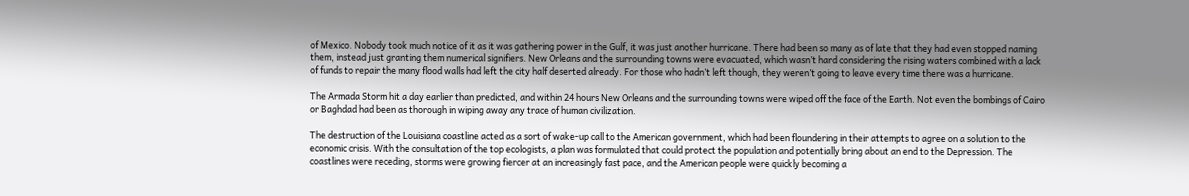of Mexico. Nobody took much notice of it as it was gathering power in the Gulf, it was just another hurricane. There had been so many as of late that they had even stopped naming them, instead just granting them numerical signifiers. New Orleans and the surrounding towns were evacuated, which wasn’t hard considering the rising waters combined with a lack of funds to repair the many flood walls had left the city half deserted already. For those who hadn’t left though, they weren’t going to leave every time there was a hurricane.

The Armada Storm hit a day earlier than predicted, and within 24 hours New Orleans and the surrounding towns were wiped off the face of the Earth. Not even the bombings of Cairo or Baghdad had been as thorough in wiping away any trace of human civilization.

The destruction of the Louisiana coastline acted as a sort of wake-up call to the American government, which had been floundering in their attempts to agree on a solution to the economic crisis. With the consultation of the top ecologists, a plan was formulated that could protect the population and potentially bring about an end to the Depression. The coastlines were receding, storms were growing fiercer at an increasingly fast pace, and the American people were quickly becoming a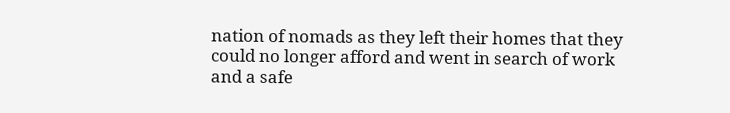nation of nomads as they left their homes that they could no longer afford and went in search of work and a safe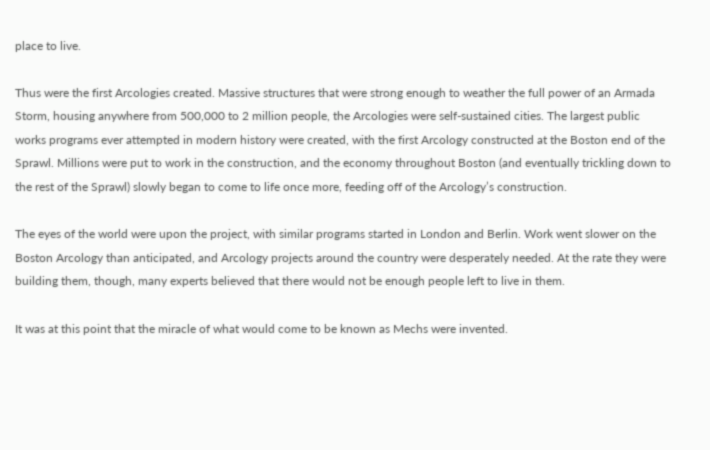place to live.

Thus were the first Arcologies created. Massive structures that were strong enough to weather the full power of an Armada Storm, housing anywhere from 500,000 to 2 million people, the Arcologies were self-sustained cities. The largest public works programs ever attempted in modern history were created, with the first Arcology constructed at the Boston end of the Sprawl. Millions were put to work in the construction, and the economy throughout Boston (and eventually trickling down to the rest of the Sprawl) slowly began to come to life once more, feeding off of the Arcology’s construction.

The eyes of the world were upon the project, with similar programs started in London and Berlin. Work went slower on the Boston Arcology than anticipated, and Arcology projects around the country were desperately needed. At the rate they were building them, though, many experts believed that there would not be enough people left to live in them.

It was at this point that the miracle of what would come to be known as Mechs were invented.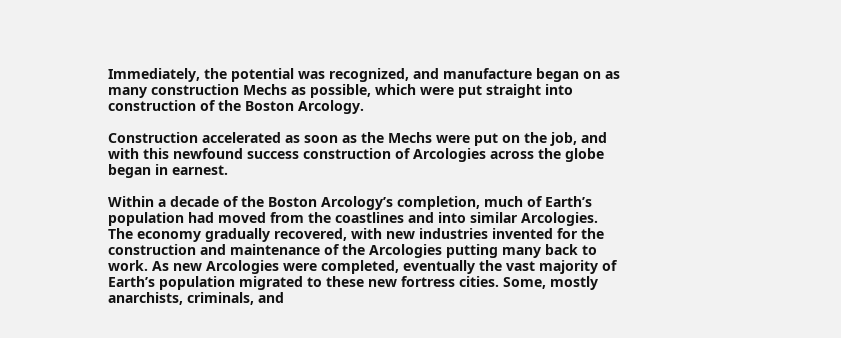Immediately, the potential was recognized, and manufacture began on as many construction Mechs as possible, which were put straight into construction of the Boston Arcology.

Construction accelerated as soon as the Mechs were put on the job, and with this newfound success construction of Arcologies across the globe began in earnest.

Within a decade of the Boston Arcology’s completion, much of Earth’s population had moved from the coastlines and into similar Arcologies. The economy gradually recovered, with new industries invented for the construction and maintenance of the Arcologies putting many back to work. As new Arcologies were completed, eventually the vast majority of Earth’s population migrated to these new fortress cities. Some, mostly anarchists, criminals, and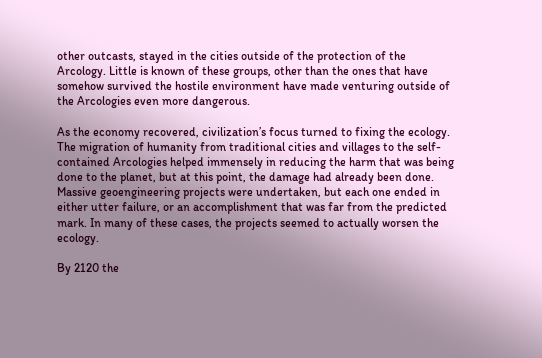other outcasts, stayed in the cities outside of the protection of the Arcology. Little is known of these groups, other than the ones that have somehow survived the hostile environment have made venturing outside of the Arcologies even more dangerous.

As the economy recovered, civilization’s focus turned to fixing the ecology. The migration of humanity from traditional cities and villages to the self-contained Arcologies helped immensely in reducing the harm that was being done to the planet, but at this point, the damage had already been done. Massive geoengineering projects were undertaken, but each one ended in either utter failure, or an accomplishment that was far from the predicted mark. In many of these cases, the projects seemed to actually worsen the ecology.

By 2120 the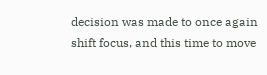decision was made to once again shift focus, and this time to move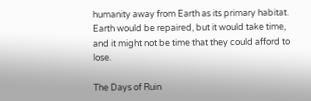humanity away from Earth as its primary habitat. Earth would be repaired, but it would take time, and it might not be time that they could afford to lose.

The Days of Ruin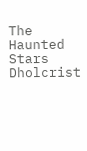The Haunted Stars Dholcrist